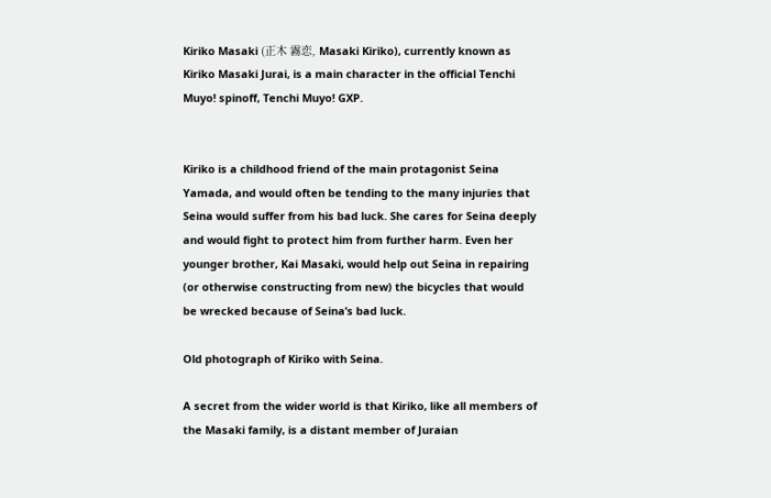Kiriko Masaki (正木 霧恋, Masaki Kiriko), currently known as Kiriko Masaki Jurai, is a main character in the official Tenchi Muyo! spinoff, Tenchi Muyo! GXP.


Kiriko is a childhood friend of the main protagonist Seina Yamada, and would often be tending to the many injuries that Seina would suffer from his bad luck. She cares for Seina deeply and would fight to protect him from further harm. Even her younger brother, Kai Masaki, would help out Seina in repairing (or otherwise constructing from new) the bicycles that would be wrecked because of Seina’s bad luck.

Old photograph of Kiriko with Seina.

A secret from the wider world is that Kiriko, like all members of the Masaki family, is a distant member of Juraian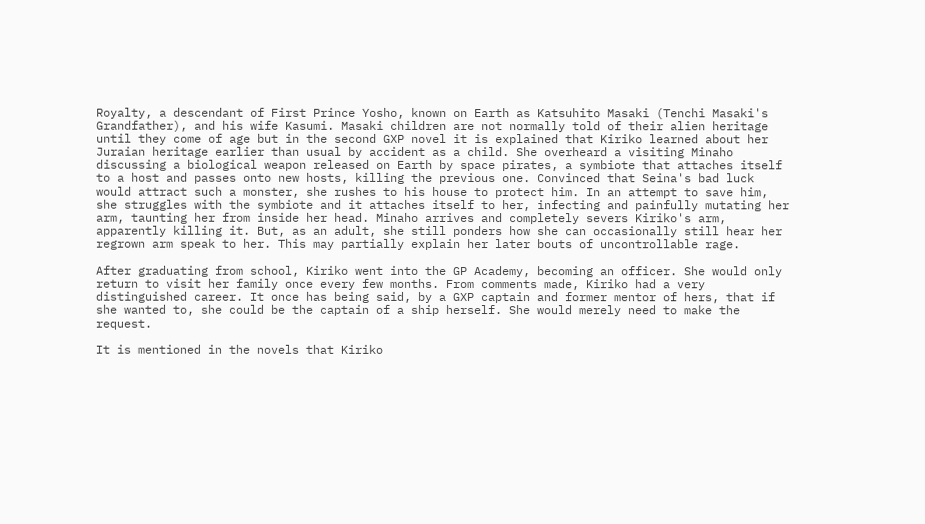Royalty, a descendant of First Prince Yosho, known on Earth as Katsuhito Masaki (Tenchi Masaki's Grandfather), and his wife Kasumi. Masaki children are not normally told of their alien heritage until they come of age but in the second GXP novel it is explained that Kiriko learned about her Juraian heritage earlier than usual by accident as a child. She overheard a visiting Minaho discussing a biological weapon released on Earth by space pirates, a symbiote that attaches itself to a host and passes onto new hosts, killing the previous one. Convinced that Seina's bad luck would attract such a monster, she rushes to his house to protect him. In an attempt to save him, she struggles with the symbiote and it attaches itself to her, infecting and painfully mutating her arm, taunting her from inside her head. Minaho arrives and completely severs Kiriko's arm, apparently killing it. But, as an adult, she still ponders how she can occasionally still hear her regrown arm speak to her. This may partially explain her later bouts of uncontrollable rage.

After graduating from school, Kiriko went into the GP Academy, becoming an officer. She would only return to visit her family once every few months. From comments made, Kiriko had a very distinguished career. It once has being said, by a GXP captain and former mentor of hers, that if she wanted to, she could be the captain of a ship herself. She would merely need to make the request.

It is mentioned in the novels that Kiriko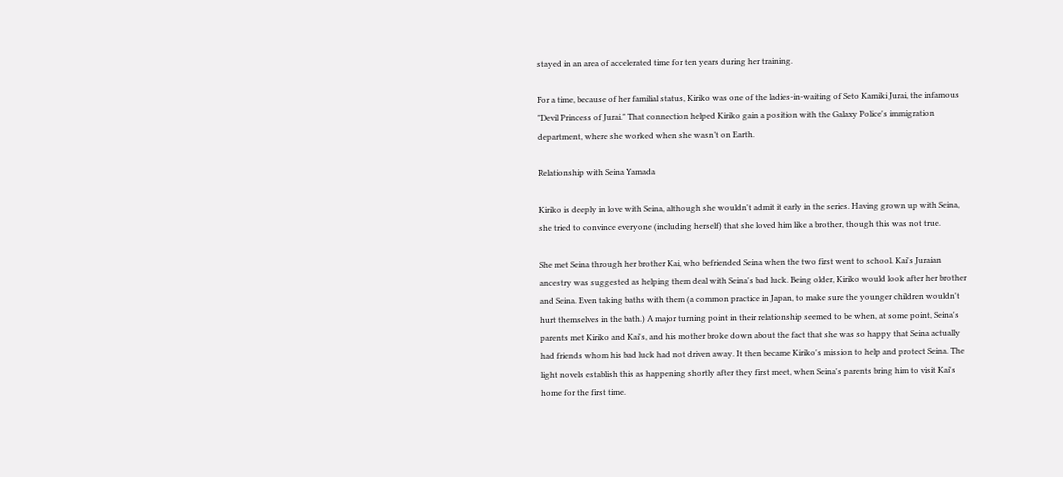stayed in an area of accelerated time for ten years during her training.

For a time, because of her familial status, Kiriko was one of the ladies-in-waiting of Seto Kamiki Jurai, the infamous "Devil Princess of Jurai." That connection helped Kiriko gain a position with the Galaxy Police's immigration department, where she worked when she wasn’t on Earth.

Relationship with Seina Yamada

Kiriko is deeply in love with Seina, although she wouldn't admit it early in the series. Having grown up with Seina, she tried to convince everyone (including herself) that she loved him like a brother, though this was not true.

She met Seina through her brother Kai, who befriended Seina when the two first went to school. Kai's Juraian ancestry was suggested as helping them deal with Seina's bad luck. Being older, Kiriko would look after her brother and Seina. Even taking baths with them (a common practice in Japan, to make sure the younger children wouldn't hurt themselves in the bath.) A major turning point in their relationship seemed to be when, at some point, Seina's parents met Kiriko and Kai's, and his mother broke down about the fact that she was so happy that Seina actually had friends whom his bad luck had not driven away. It then became Kiriko's mission to help and protect Seina. The light novels establish this as happening shortly after they first meet, when Seina's parents bring him to visit Kai's home for the first time.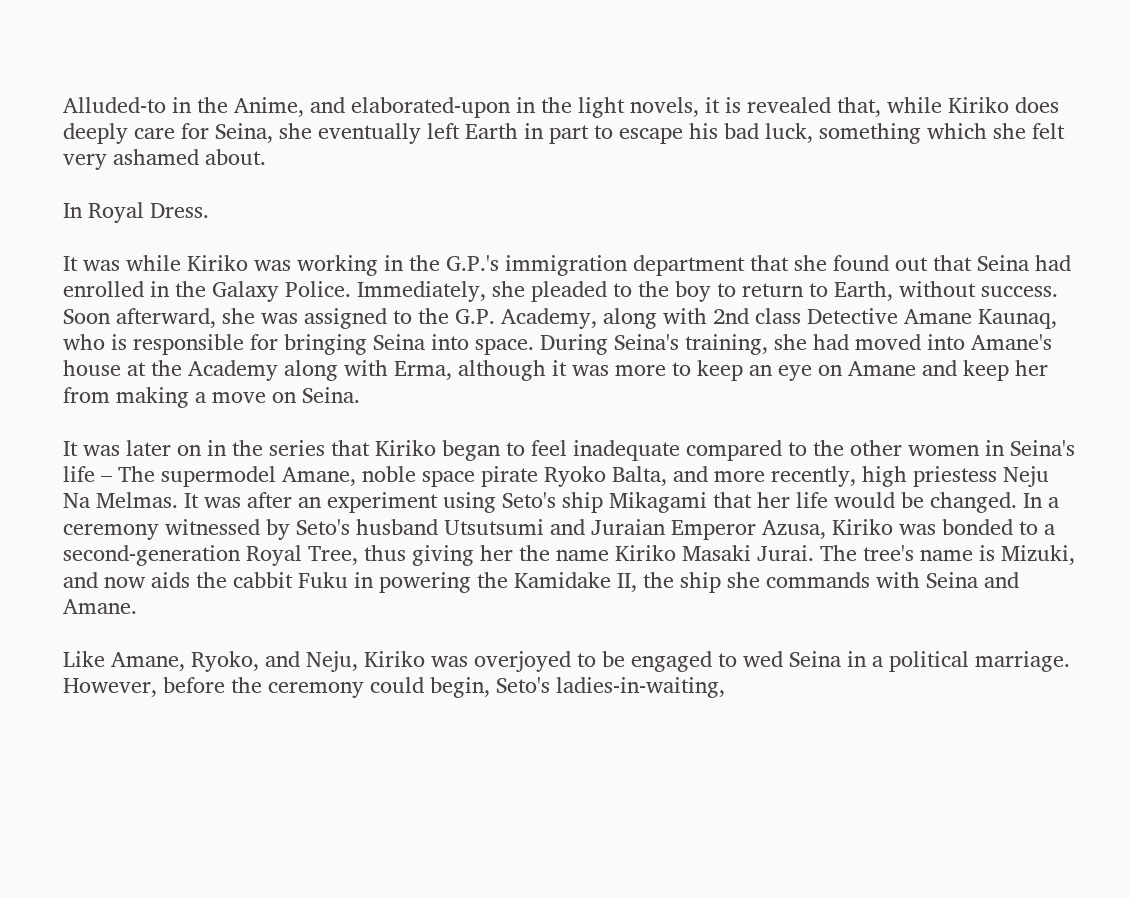Alluded-to in the Anime, and elaborated-upon in the light novels, it is revealed that, while Kiriko does deeply care for Seina, she eventually left Earth in part to escape his bad luck, something which she felt very ashamed about.

In Royal Dress.

It was while Kiriko was working in the G.P.'s immigration department that she found out that Seina had enrolled in the Galaxy Police. Immediately, she pleaded to the boy to return to Earth, without success. Soon afterward, she was assigned to the G.P. Academy, along with 2nd class Detective Amane Kaunaq, who is responsible for bringing Seina into space. During Seina's training, she had moved into Amane's house at the Academy along with Erma, although it was more to keep an eye on Amane and keep her from making a move on Seina.

It was later on in the series that Kiriko began to feel inadequate compared to the other women in Seina's life – The supermodel Amane, noble space pirate Ryoko Balta, and more recently, high priestess Neju Na Melmas. It was after an experiment using Seto's ship Mikagami that her life would be changed. In a ceremony witnessed by Seto's husband Utsutsumi and Juraian Emperor Azusa, Kiriko was bonded to a second-generation Royal Tree, thus giving her the name Kiriko Masaki Jurai. The tree's name is Mizuki, and now aids the cabbit Fuku in powering the Kamidake II, the ship she commands with Seina and Amane.

Like Amane, Ryoko, and Neju, Kiriko was overjoyed to be engaged to wed Seina in a political marriage. However, before the ceremony could begin, Seto's ladies-in-waiting,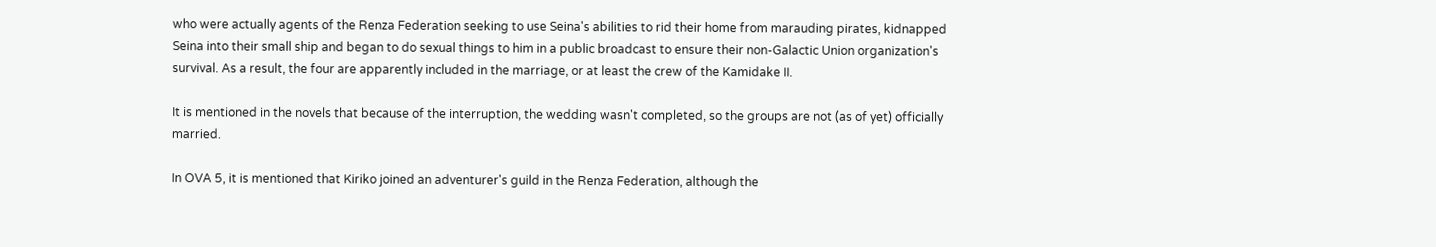who were actually agents of the Renza Federation seeking to use Seina's abilities to rid their home from marauding pirates, kidnapped Seina into their small ship and began to do sexual things to him in a public broadcast to ensure their non-Galactic Union organization's survival. As a result, the four are apparently included in the marriage, or at least the crew of the Kamidake II.

It is mentioned in the novels that because of the interruption, the wedding wasn't completed, so the groups are not (as of yet) officially married.

In OVA 5, it is mentioned that Kiriko joined an adventurer's guild in the Renza Federation, although the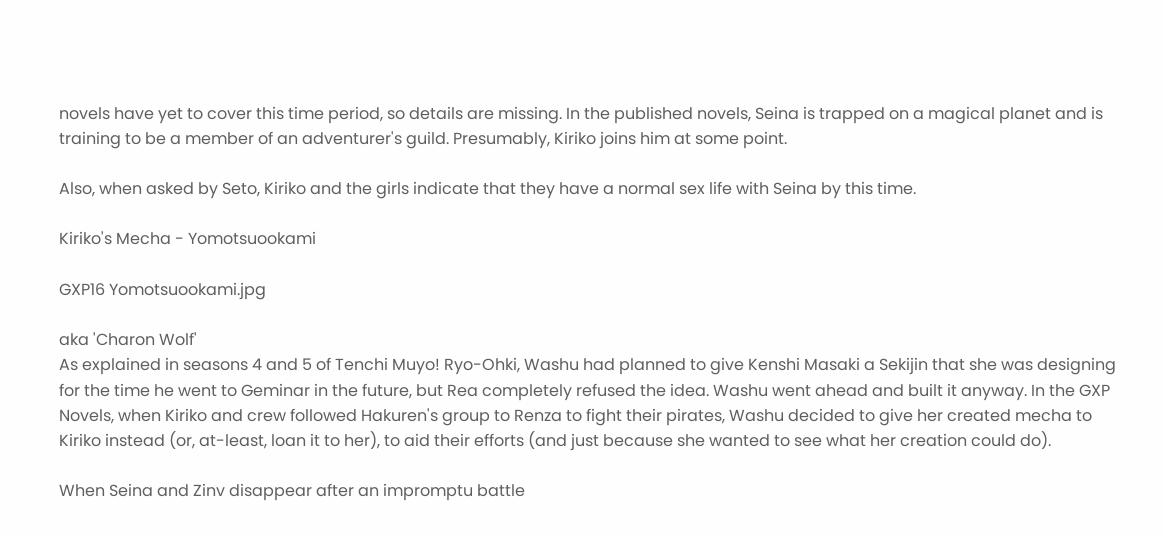novels have yet to cover this time period, so details are missing. In the published novels, Seina is trapped on a magical planet and is training to be a member of an adventurer's guild. Presumably, Kiriko joins him at some point.

Also, when asked by Seto, Kiriko and the girls indicate that they have a normal sex life with Seina by this time.

Kiriko's Mecha - Yomotsuookami

GXP16 Yomotsuookami.jpg

aka 'Charon Wolf'
As explained in seasons 4 and 5 of Tenchi Muyo! Ryo-Ohki, Washu had planned to give Kenshi Masaki a Sekijin that she was designing for the time he went to Geminar in the future, but Rea completely refused the idea. Washu went ahead and built it anyway. In the GXP Novels, when Kiriko and crew followed Hakuren's group to Renza to fight their pirates, Washu decided to give her created mecha to Kiriko instead (or, at-least, loan it to her), to aid their efforts (and just because she wanted to see what her creation could do).

When Seina and Zinv disappear after an impromptu battle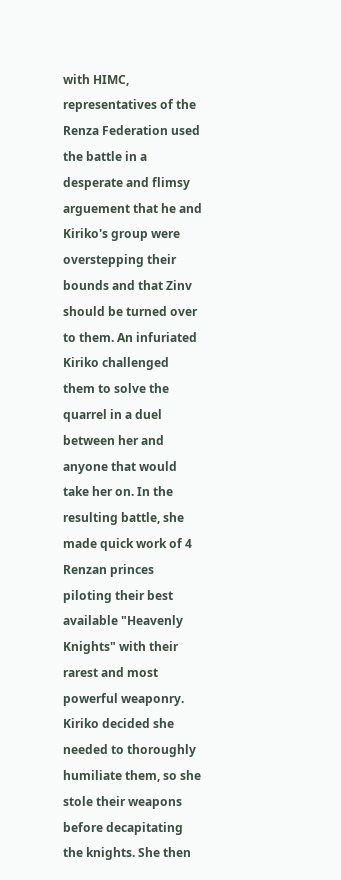with HIMC, representatives of the Renza Federation used the battle in a desperate and flimsy arguement that he and Kiriko's group were overstepping their bounds and that Zinv should be turned over to them. An infuriated Kiriko challenged them to solve the quarrel in a duel between her and anyone that would take her on. In the resulting battle, she made quick work of 4 Renzan princes piloting their best available "Heavenly Knights" with their rarest and most powerful weaponry. Kiriko decided she needed to thoroughly humiliate them, so she stole their weapons before decapitating the knights. She then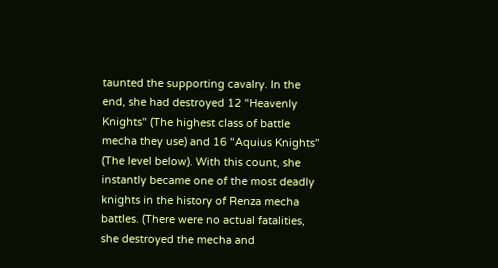taunted the supporting cavalry. In the end, she had destroyed 12 "Heavenly Knights" (The highest class of battle mecha they use) and 16 "Aquius Knights" (The level below). With this count, she instantly became one of the most deadly knights in the history of Renza mecha battles. (There were no actual fatalities, she destroyed the mecha and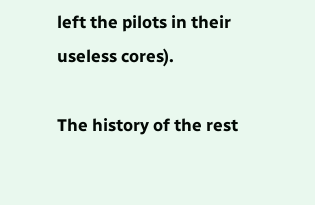left the pilots in their useless cores).

The history of the rest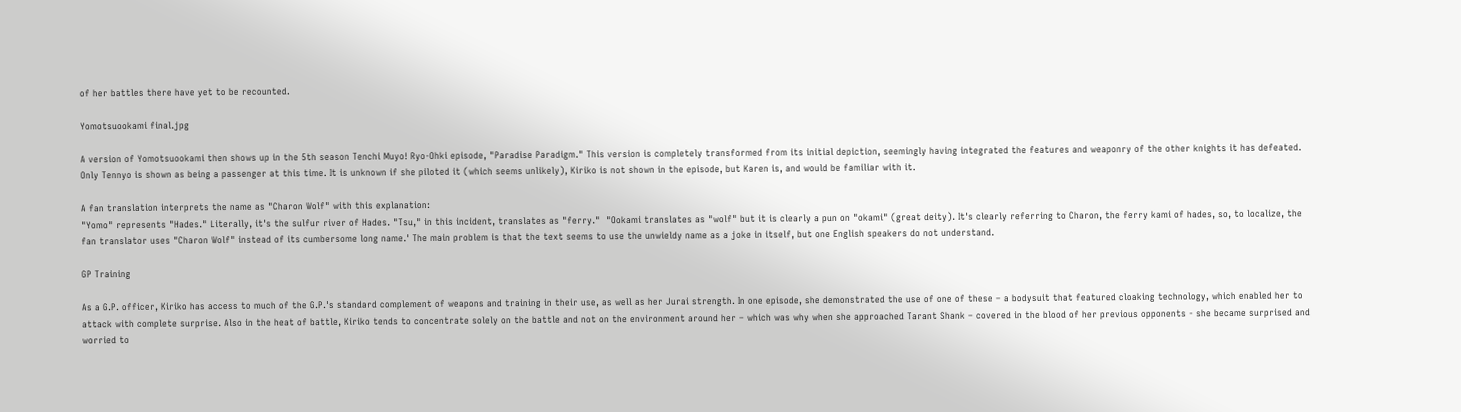of her battles there have yet to be recounted.

Yomotsuookami final.jpg

A version of Yomotsuookami then shows up in the 5th season Tenchi Muyo! Ryo-Ohki episode, "Paradise Paradigm." This version is completely transformed from its initial depiction, seemingly having integrated the features and weaponry of the other knights it has defeated. Only Tennyo is shown as being a passenger at this time. It is unknown if she piloted it (which seems unlikely), Kiriko is not shown in the episode, but Karen is, and would be familiar with it.

A fan translation interprets the name as "Charon Wolf" with this explanation:
"Yomo" represents "Hades." Literally, it's the sulfur river of Hades. "Tsu," in this incident, translates as "ferry."  "Ookami translates as "wolf" but it is clearly a pun on "okami" (great deity). It's clearly referring to Charon, the ferry kami of hades, so, to localize, the fan translator uses "Charon Wolf" instead of its cumbersome long name.' The main problem is that the text seems to use the unwieldy name as a joke in itself, but one English speakers do not understand.

GP Training

As a G.P. officer, Kiriko has access to much of the G.P.'s standard complement of weapons and training in their use, as well as her Jurai strength. In one episode, she demonstrated the use of one of these – a bodysuit that featured cloaking technology, which enabled her to attack with complete surprise. Also in the heat of battle, Kiriko tends to concentrate solely on the battle and not on the environment around her – which was why when she approached Tarant Shank – covered in the blood of her previous opponents - she became surprised and worried to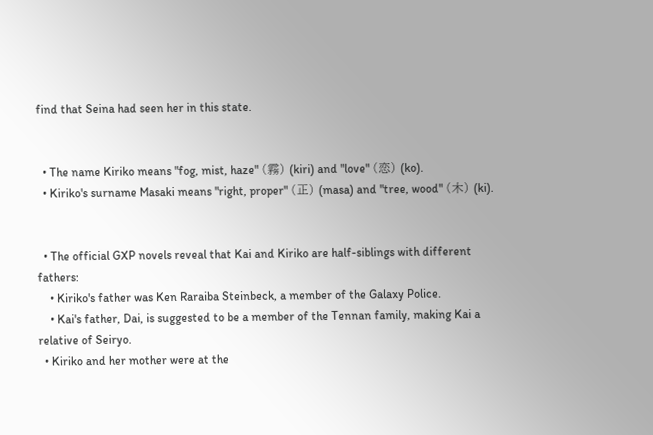find that Seina had seen her in this state.


  • The name Kiriko means "fog, mist, haze" (霧) (kiri) and "love" (恋) (ko).
  • Kiriko's surname Masaki means "right, proper" (正) (masa) and "tree, wood" (木) (ki).


  • The official GXP novels reveal that Kai and Kiriko are half-siblings with different fathers:
    • Kiriko's father was Ken Raraiba Steinbeck, a member of the Galaxy Police.
    • Kai's father, Dai, is suggested to be a member of the Tennan family, making Kai a relative of Seiryo.
  • Kiriko and her mother were at the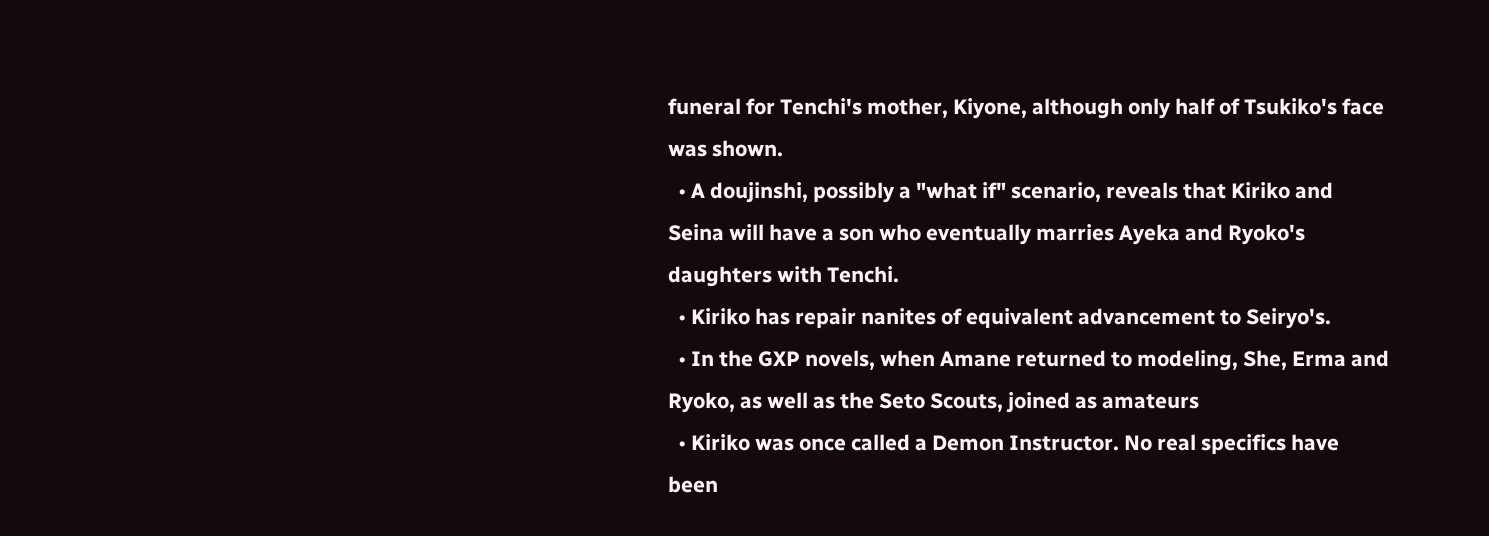funeral for Tenchi's mother, Kiyone, although only half of Tsukiko's face was shown.
  • A doujinshi, possibly a "what if" scenario, reveals that Kiriko and Seina will have a son who eventually marries Ayeka and Ryoko's daughters with Tenchi.
  • Kiriko has repair nanites of equivalent advancement to Seiryo's.
  • In the GXP novels, when Amane returned to modeling, She, Erma and Ryoko, as well as the Seto Scouts, joined as amateurs
  • Kiriko was once called a Demon Instructor. No real specifics have been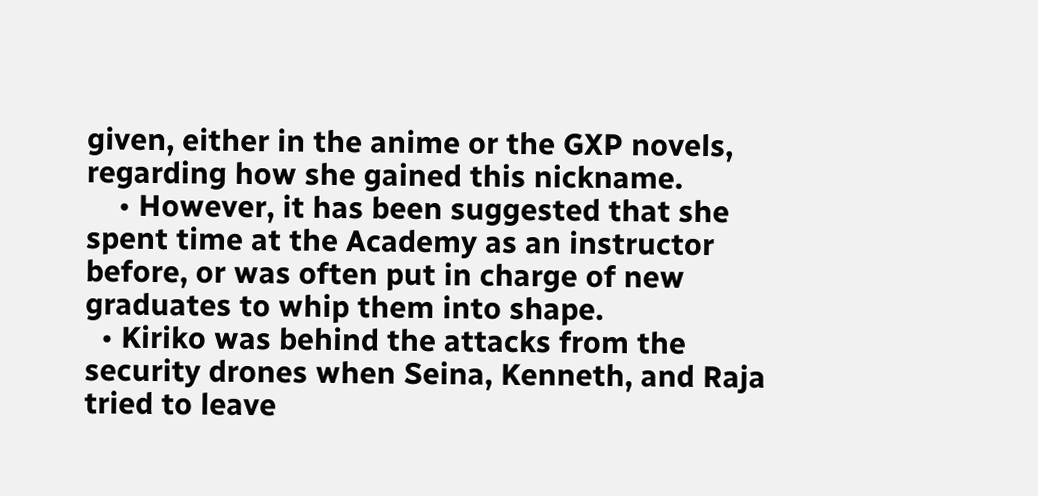given, either in the anime or the GXP novels, regarding how she gained this nickname.
    • However, it has been suggested that she spent time at the Academy as an instructor before, or was often put in charge of new graduates to whip them into shape.
  • Kiriko was behind the attacks from the security drones when Seina, Kenneth, and Raja tried to leave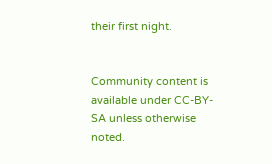their first night.


Community content is available under CC-BY-SA unless otherwise noted.